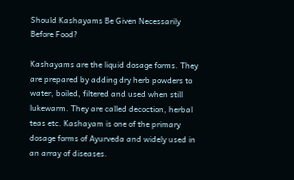Should Kashayams Be Given Necessarily Before Food?

Kashayams are the liquid dosage forms. They are prepared by adding dry herb powders to water, boiled, filtered and used when still lukewarm. They are called decoction, herbal teas etc. Kashayam is one of the primary dosage forms of Ayurveda and widely used in an array of diseases.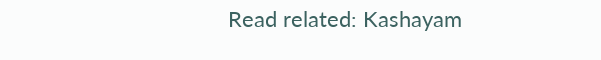Read related: Kashayam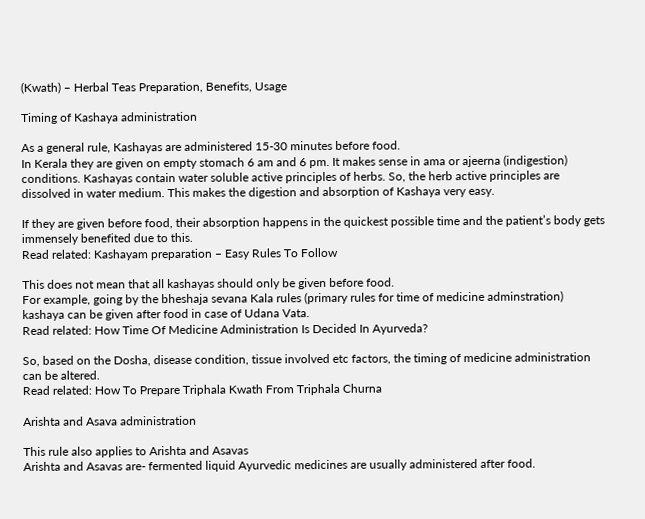(Kwath) – Herbal Teas Preparation, Benefits, Usage

Timing of Kashaya administration

As a general rule, Kashayas are administered 15-30 minutes before food.
In Kerala they are given on empty stomach 6 am and 6 pm. It makes sense in ama or ajeerna (indigestion) conditions. Kashayas contain water soluble active principles of herbs. So, the herb active principles are dissolved in water medium. This makes the digestion and absorption of Kashaya very easy.

If they are given before food, their absorption happens in the quickest possible time and the patient’s body gets immensely benefited due to this.
Read related: Kashayam preparation – Easy Rules To Follow

This does not mean that all kashayas should only be given before food.
For example, going by the bheshaja sevana Kala rules (primary rules for time of medicine adminstration) kashaya can be given after food in case of Udana Vata.
Read related: How Time Of Medicine Administration Is Decided In Ayurveda?

So, based on the Dosha, disease condition, tissue involved etc factors, the timing of medicine administration can be altered.
Read related: How To Prepare Triphala Kwath From Triphala Churna

Arishta and Asava administration

This rule also applies to Arishta and Asavas
Arishta and Asavas are- fermented liquid Ayurvedic medicines are usually administered after food.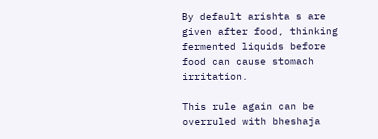By default arishta s are given after food, thinking fermented liquids before food can cause stomach irritation.

This rule again can be overruled with bheshaja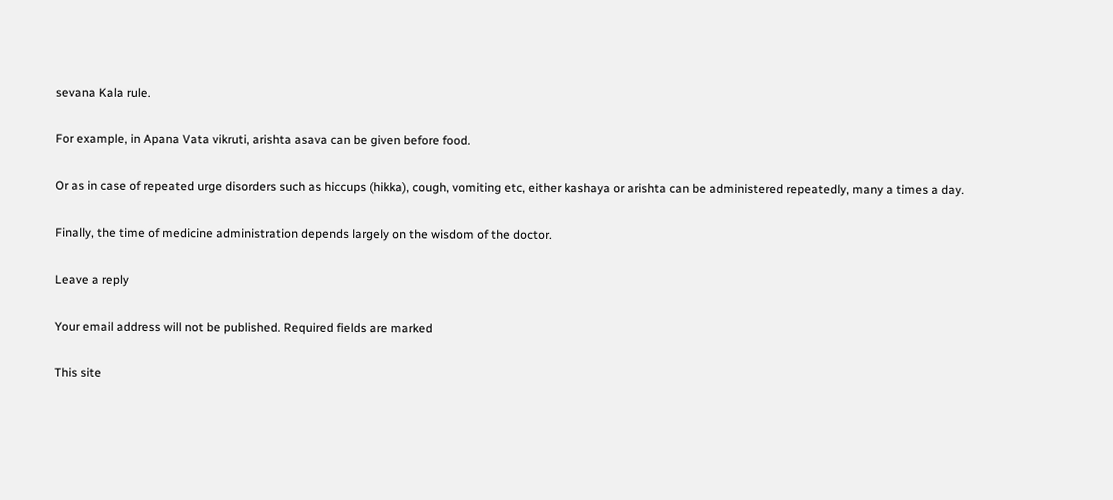sevana Kala rule.

For example, in Apana Vata vikruti, arishta asava can be given before food.

Or as in case of repeated urge disorders such as hiccups (hikka), cough, vomiting etc, either kashaya or arishta can be administered repeatedly, many a times a day.

Finally, the time of medicine administration depends largely on the wisdom of the doctor.

Leave a reply

Your email address will not be published. Required fields are marked

This site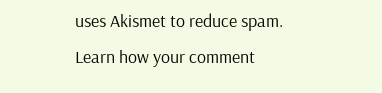uses Akismet to reduce spam. Learn how your comment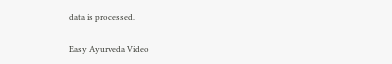data is processed.

Easy Ayurveda Video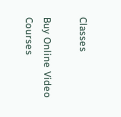Classes

Buy Online Video Courses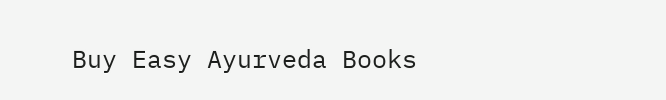Buy Easy Ayurveda Books